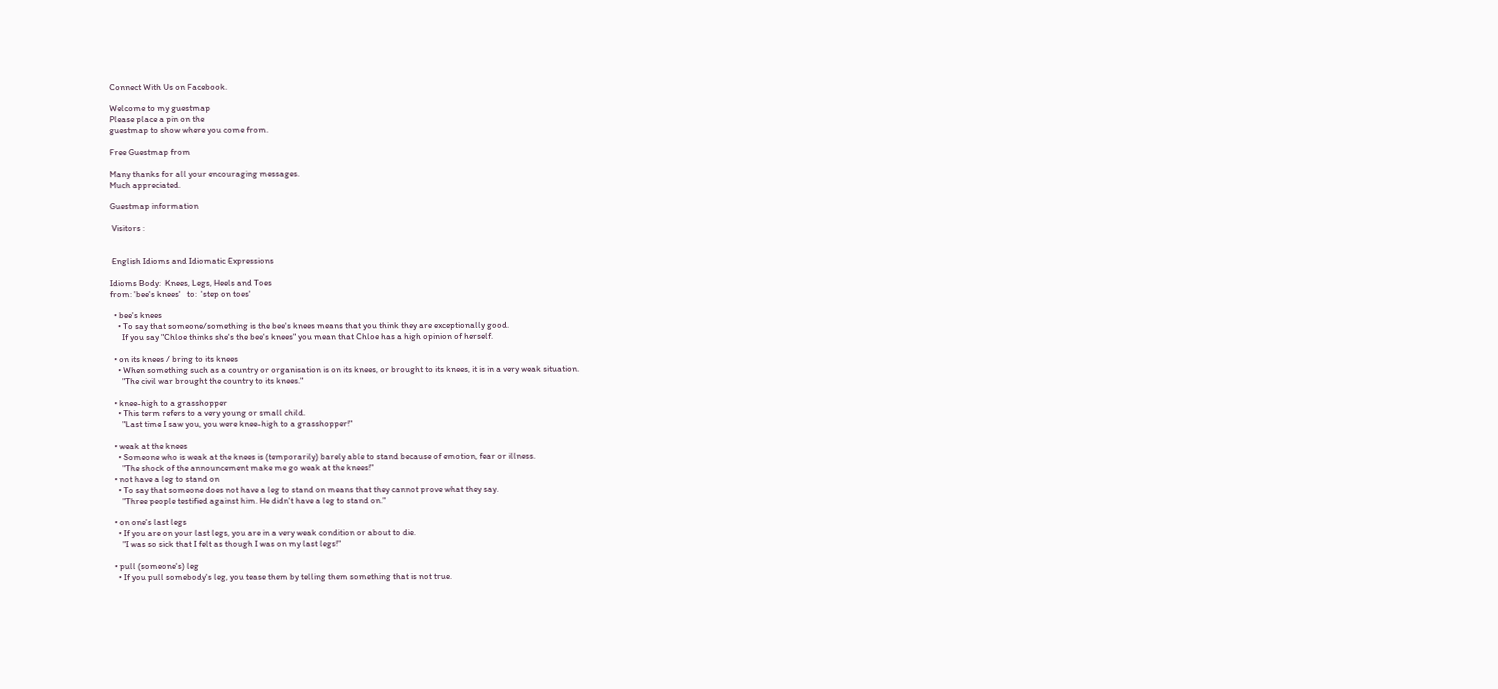Connect With Us on Facebook.

Welcome to my guestmap
Please place a pin on the
guestmap to show where you come from.

Free Guestmap from

Many thanks for all your encouraging messages.
Much appreciated.

Guestmap information

 Visitors :


 English Idioms and Idiomatic Expressions

Idioms Body:  Knees, Legs, Heels and Toes
from: 'bee's knees'   to:  'step on toes'

  • bee's knees
    • To say that someone/something is the bee's knees means that you think they are exceptionally good.
      If you say "Chloe thinks she's the bee's knees" you mean that Chloe has a high opinion of herself.

  • on its knees / bring to its knees
    • When something such as a country or organisation is on its knees, or brought to its knees, it is in a very weak situation.
      "The civil war brought the country to its knees."

  • knee-high to a grasshopper
    • This term refers to a very young or small child.
      "Last time I saw you, you were knee-high to a grasshopper!"

  • weak at the knees
    • Someone who is weak at the knees is (temporarily) barely able to stand because of emotion, fear or illness.
      "The shock of the announcement make me go weak at the knees!"
  • not have a leg to stand on
    • To say that someone does not have a leg to stand on means that they cannot prove what they say.
      "Three people testified against him. He didn't have a leg to stand on."

  • on one's last legs
    • If you are on your last legs, you are in a very weak condition or about to die.
      "I was so sick that I felt as though I was on my last legs!"

  • pull (someone's) leg
    • If you pull somebody's leg, you tease them by telling them something that is not true.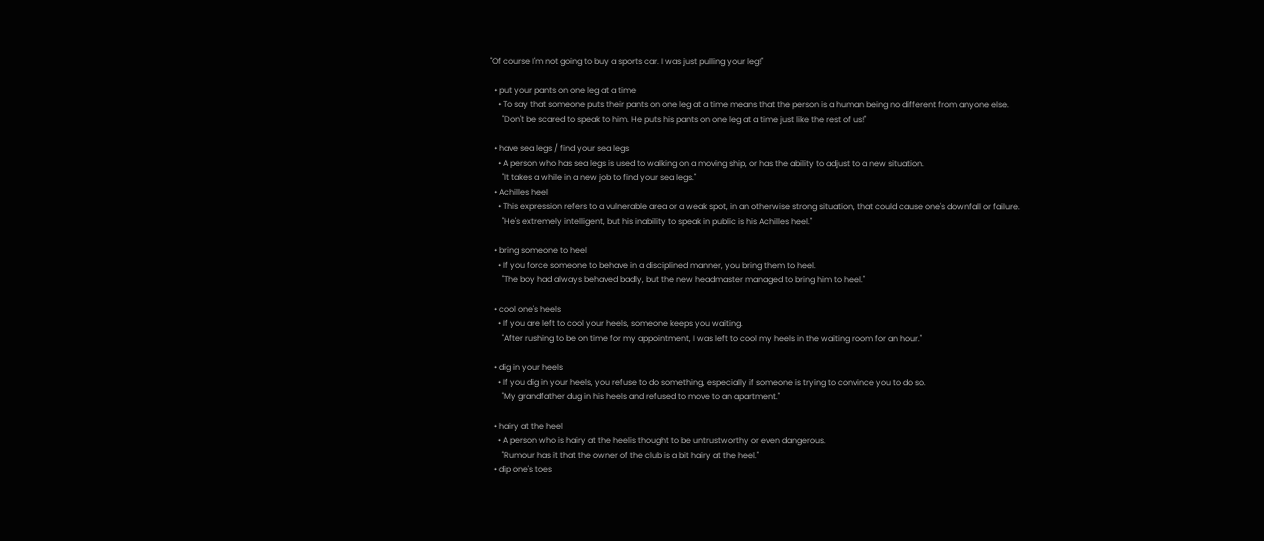"Of course I'm not going to buy a sports car. I was just pulling your leg!"

  • put your pants on one leg at a time
    • To say that someone puts their pants on one leg at a time means that the person is a human being no different from anyone else.
      "Don't be scared to speak to him. He puts his pants on one leg at a time just like the rest of us!"

  • have sea legs / find your sea legs
    • A person who has sea legs is used to walking on a moving ship, or has the ability to adjust to a new situation.
      "It takes a while in a new job to find your sea legs."
  • Achilles heel
    • This expression refers to a vulnerable area or a weak spot, in an otherwise strong situation, that could cause one's downfall or failure.
      "He's extremely intelligent, but his inability to speak in public is his Achilles heel."

  • bring someone to heel
    • If you force someone to behave in a disciplined manner, you bring them to heel.
      "The boy had always behaved badly, but the new headmaster managed to bring him to heel."

  • cool one's heels
    • If you are left to cool your heels, someone keeps you waiting.
      "After rushing to be on time for my appointment, I was left to cool my heels in the waiting room for an hour."

  • dig in your heels
    • If you dig in your heels, you refuse to do something, especially if someone is trying to convince you to do so.
      "My grandfather dug in his heels and refused to move to an apartment."

  • hairy at the heel
    • A person who is hairy at the heelis thought to be untrustworthy or even dangerous.
      "Rumour has it that the owner of the club is a bit hairy at the heel."
  • dip one's toes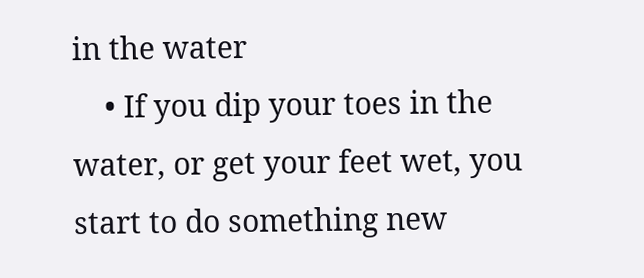in the water
    • If you dip your toes in the water, or get your feet wet, you start to do something new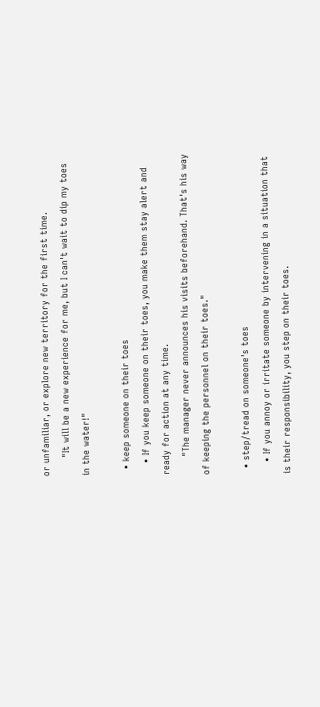or unfamiliar, or explore new territory for the first time.
      "It will be a new experience for me, but I can't wait to dip my toes in the water!"

  • keep someone on their toes
    • If you keep someone on their toes, you make them stay alert and ready for action at any time.
      "The manager never announces his visits beforehand. That's his way of keeping the personnel on their toes."

  • step/tread on someone's toes
    • If you annoy or irritate someone by intervening in a situation that is their responsibility, you step on their toes.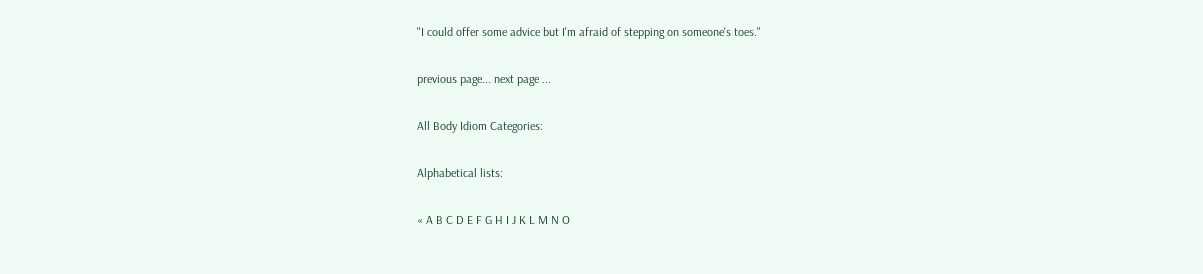"I could offer some advice but I'm afraid of stepping on someone's toes."

previous page... next page ...

All Body Idiom Categories:

Alphabetical lists:

« A B C D E F G H I J K L M N O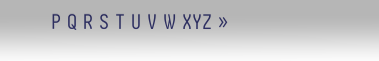P Q R S T U V W XYZ »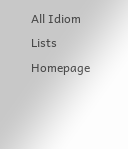All Idiom Lists    Homepage